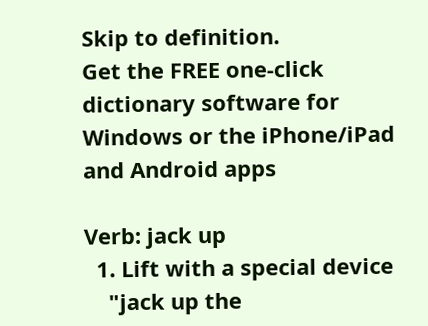Skip to definition.
Get the FREE one-click dictionary software for Windows or the iPhone/iPad and Android apps

Verb: jack up
  1. Lift with a special device
    "jack up the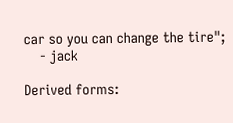car so you can change the tire";
    - jack

Derived forms: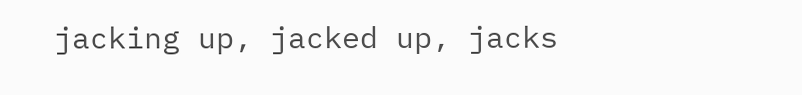jacking up, jacked up, jacks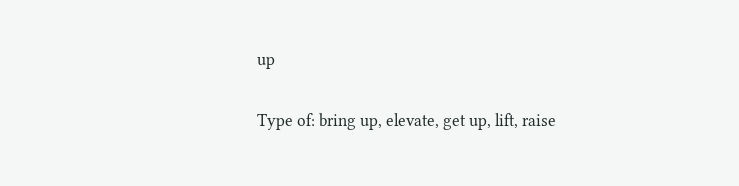up

Type of: bring up, elevate, get up, lift, raise